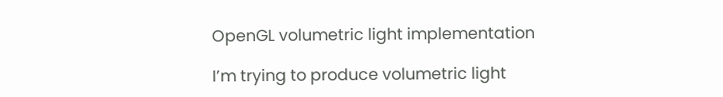OpenGL volumetric light implementation

I’m trying to produce volumetric light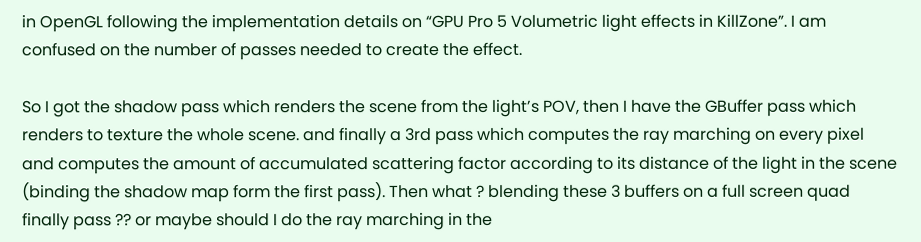in OpenGL following the implementation details on “GPU Pro 5 Volumetric light effects in KillZone”. I am confused on the number of passes needed to create the effect.

So I got the shadow pass which renders the scene from the light’s POV, then I have the GBuffer pass which renders to texture the whole scene. and finally a 3rd pass which computes the ray marching on every pixel and computes the amount of accumulated scattering factor according to its distance of the light in the scene (binding the shadow map form the first pass). Then what ? blending these 3 buffers on a full screen quad finally pass ?? or maybe should I do the ray marching in the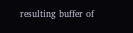resulting buffer of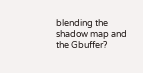blending the shadow map and the Gbuffer?